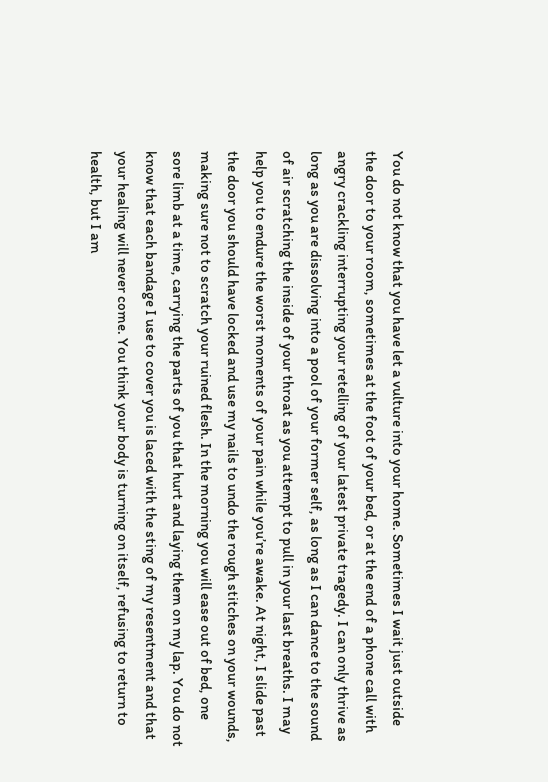You do not know that you have let a vulture into your home. Sometimes I wait just outside the door to your room, sometimes at the foot of your bed, or at the end of a phone call with angry crackling interrupting your retelling of your latest private tragedy. I can only thrive as long as you are dissolving into a pool of your former self, as long as I can dance to the sound of air scratching the inside of your throat as you attempt to pull in your last breaths. I may help you to endure the worst moments of your pain while you’re awake. At night, I slide past the door you should have locked and use my nails to undo the rough stitches on your wounds, making sure not to scratch your ruined flesh. In the morning you will ease out of bed, one sore limb at a time, carrying the parts of you that hurt and laying them on my lap. You do not know that each bandage I use to cover you is laced with the sting of my resentment and that your healing will never come. You think your body is turning on itself, refusing to return to health, but I am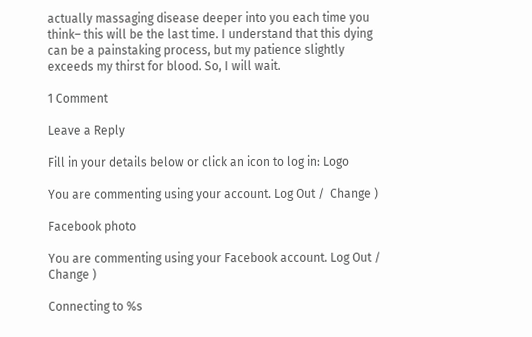actually massaging disease deeper into you each time you think– this will be the last time. I understand that this dying can be a painstaking process, but my patience slightly exceeds my thirst for blood. So, I will wait.

1 Comment

Leave a Reply

Fill in your details below or click an icon to log in: Logo

You are commenting using your account. Log Out /  Change )

Facebook photo

You are commenting using your Facebook account. Log Out /  Change )

Connecting to %s